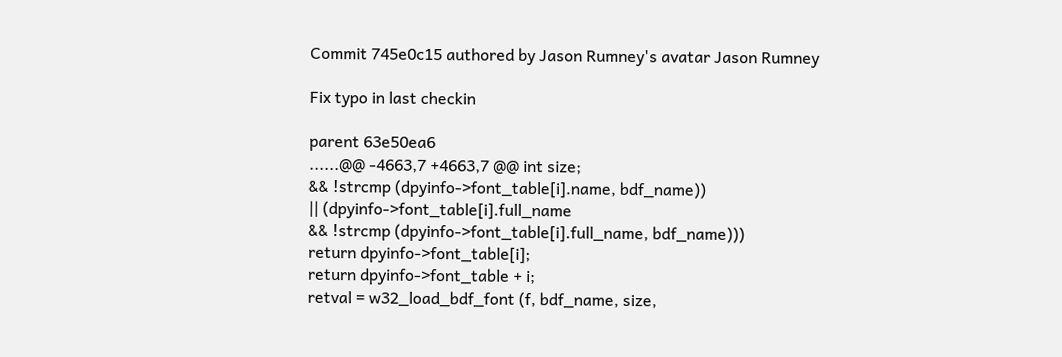Commit 745e0c15 authored by Jason Rumney's avatar Jason Rumney

Fix typo in last checkin

parent 63e50ea6
......@@ -4663,7 +4663,7 @@ int size;
&& !strcmp (dpyinfo->font_table[i].name, bdf_name))
|| (dpyinfo->font_table[i].full_name
&& !strcmp (dpyinfo->font_table[i].full_name, bdf_name)))
return dpyinfo->font_table[i];
return dpyinfo->font_table + i;
retval = w32_load_bdf_font (f, bdf_name, size,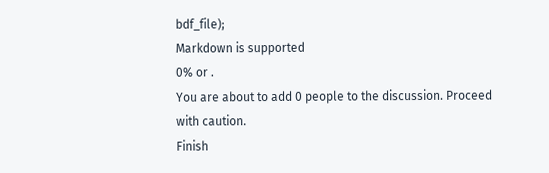bdf_file);
Markdown is supported
0% or .
You are about to add 0 people to the discussion. Proceed with caution.
Finish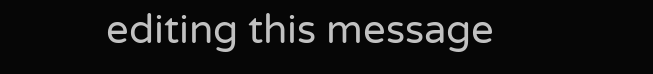editing this message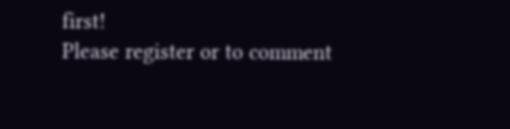first!
Please register or to comment